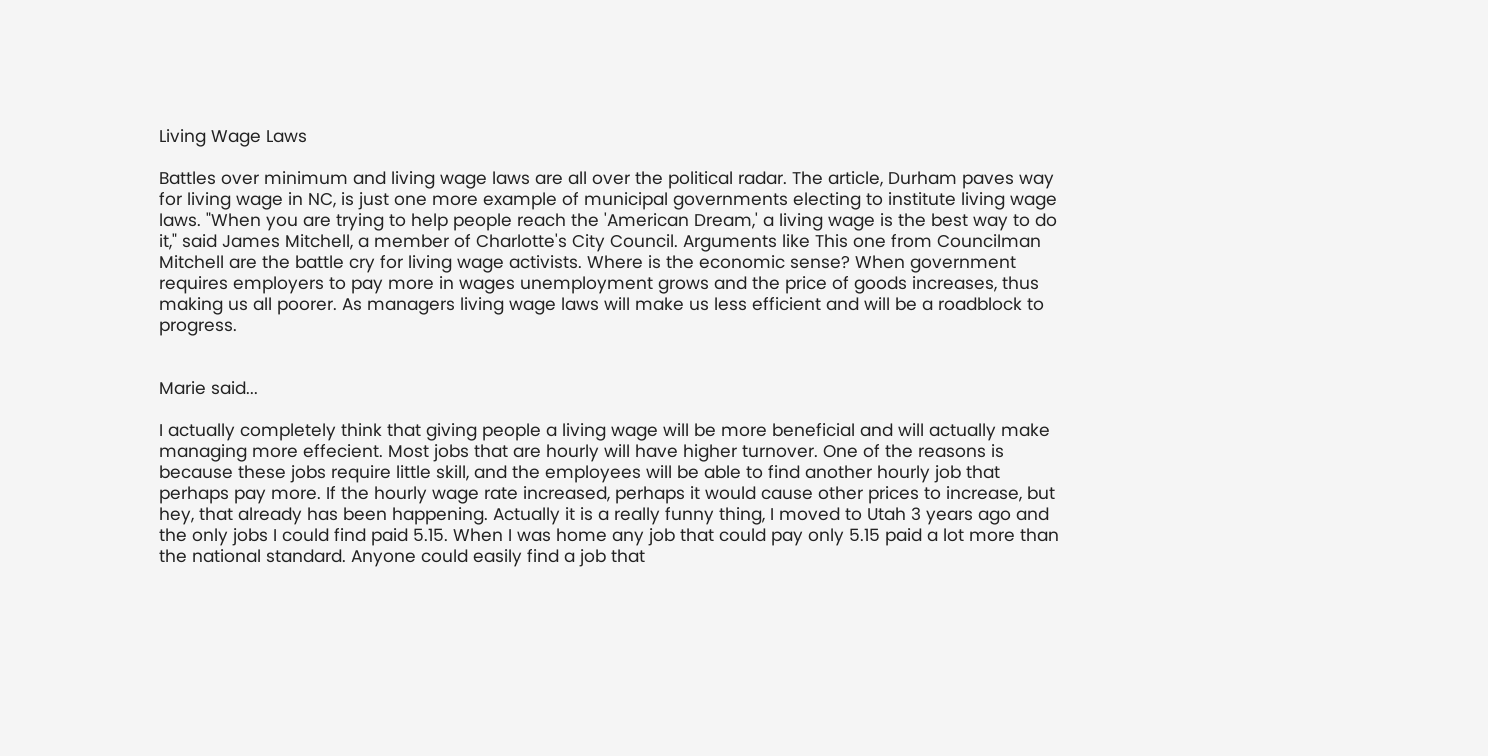Living Wage Laws

Battles over minimum and living wage laws are all over the political radar. The article, Durham paves way for living wage in NC, is just one more example of municipal governments electing to institute living wage laws. "When you are trying to help people reach the 'American Dream,' a living wage is the best way to do it," said James Mitchell, a member of Charlotte's City Council. Arguments like This one from Councilman Mitchell are the battle cry for living wage activists. Where is the economic sense? When government requires employers to pay more in wages unemployment grows and the price of goods increases, thus making us all poorer. As managers living wage laws will make us less efficient and will be a roadblock to progress.


Marie said...

I actually completely think that giving people a living wage will be more beneficial and will actually make managing more effecient. Most jobs that are hourly will have higher turnover. One of the reasons is because these jobs require little skill, and the employees will be able to find another hourly job that perhaps pay more. If the hourly wage rate increased, perhaps it would cause other prices to increase, but hey, that already has been happening. Actually it is a really funny thing, I moved to Utah 3 years ago and the only jobs I could find paid 5.15. When I was home any job that could pay only 5.15 paid a lot more than the national standard. Anyone could easily find a job that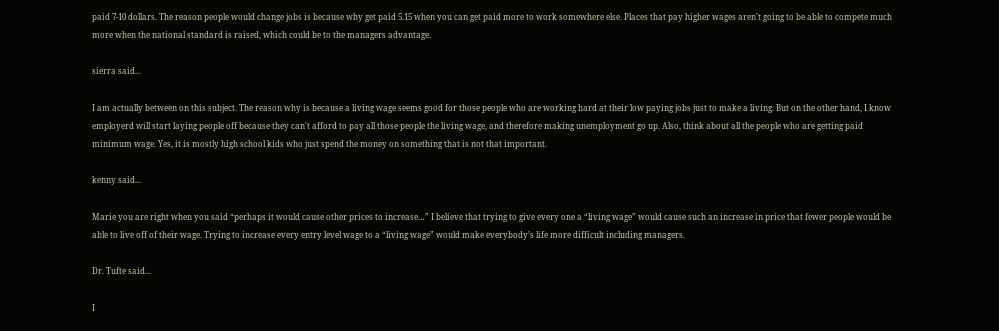paid 7-10 dollars. The reason people would change jobs is because why get paid 5.15 when you can get paid more to work somewhere else. Places that pay higher wages aren't going to be able to compete much more when the national standard is raised, which could be to the managers advantage.

sierra said...

I am actually between on this subject. The reason why is because a living wage seems good for those people who are working hard at their low paying jobs just to make a living. But on the other hand, I know employerd will start laying people off because they can't afford to pay all those people the living wage, and therefore making unemployment go up. Also, think about all the people who are getting paid minimum wage. Yes, it is mostly high school kids who just spend the money on something that is not that important.

kenny said...

Marie you are right when you said “perhaps it would cause other prices to increase…” I believe that trying to give every one a “living wage” would cause such an increase in price that fewer people would be able to live off of their wage. Trying to increase every entry level wage to a “living wage” would make everybody’s life more difficult including managers.

Dr. Tufte said...

I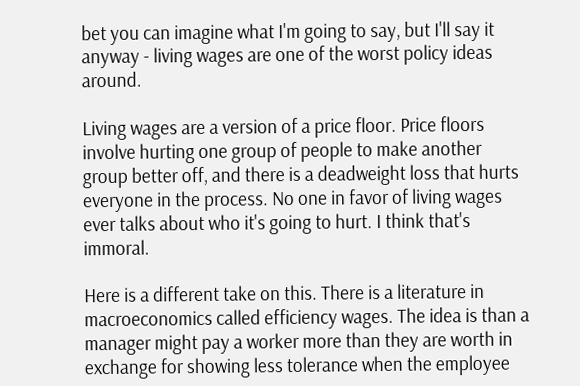bet you can imagine what I'm going to say, but I'll say it anyway - living wages are one of the worst policy ideas around.

Living wages are a version of a price floor. Price floors involve hurting one group of people to make another group better off, and there is a deadweight loss that hurts everyone in the process. No one in favor of living wages ever talks about who it's going to hurt. I think that's immoral.

Here is a different take on this. There is a literature in macroeconomics called efficiency wages. The idea is than a manager might pay a worker more than they are worth in exchange for showing less tolerance when the employee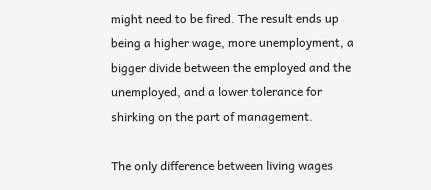might need to be fired. The result ends up being a higher wage, more unemployment, a bigger divide between the employed and the unemployed, and a lower tolerance for shirking on the part of management.

The only difference between living wages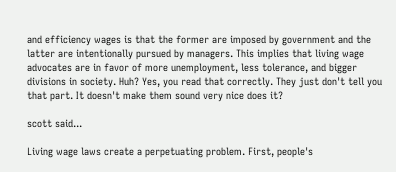and efficiency wages is that the former are imposed by government and the latter are intentionally pursued by managers. This implies that living wage advocates are in favor of more unemployment, less tolerance, and bigger divisions in society. Huh? Yes, you read that correctly. They just don't tell you that part. It doesn't make them sound very nice does it?

scott said...

Living wage laws create a perpetuating problem. First, people's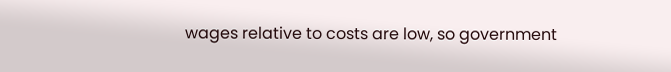wages relative to costs are low, so government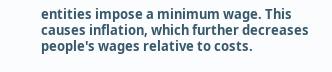entities impose a minimum wage. This causes inflation, which further decreases people's wages relative to costs.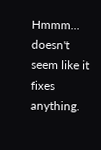Hmmm... doesn't seem like it fixes anything.